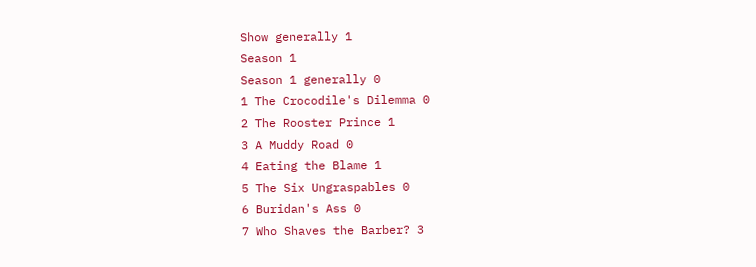Show generally 1
Season 1
Season 1 generally 0
1 The Crocodile's Dilemma 0
2 The Rooster Prince 1
3 A Muddy Road 0
4 Eating the Blame 1
5 The Six Ungraspables 0
6 Buridan's Ass 0
7 Who Shaves the Barber? 3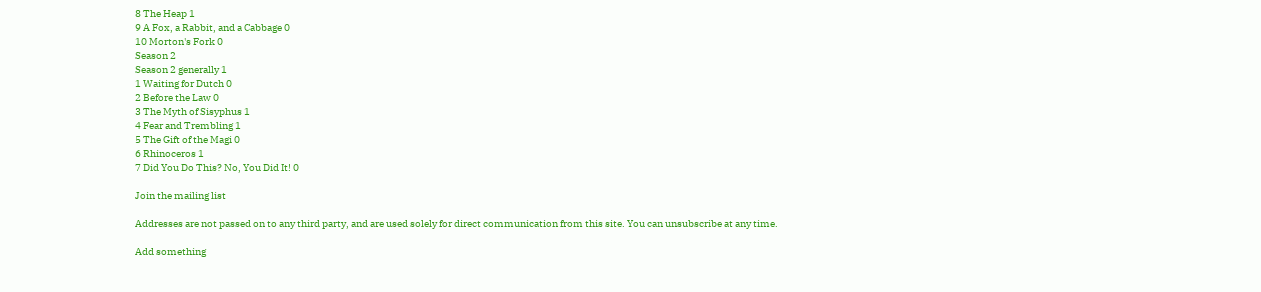8 The Heap 1
9 A Fox, a Rabbit, and a Cabbage 0
10 Morton's Fork 0
Season 2
Season 2 generally 1
1 Waiting for Dutch 0
2 Before the Law 0
3 The Myth of Sisyphus 1
4 Fear and Trembling 1
5 The Gift of the Magi 0
6 Rhinoceros 1
7 Did You Do This? No, You Did It! 0

Join the mailing list

Addresses are not passed on to any third party, and are used solely for direct communication from this site. You can unsubscribe at any time.

Add something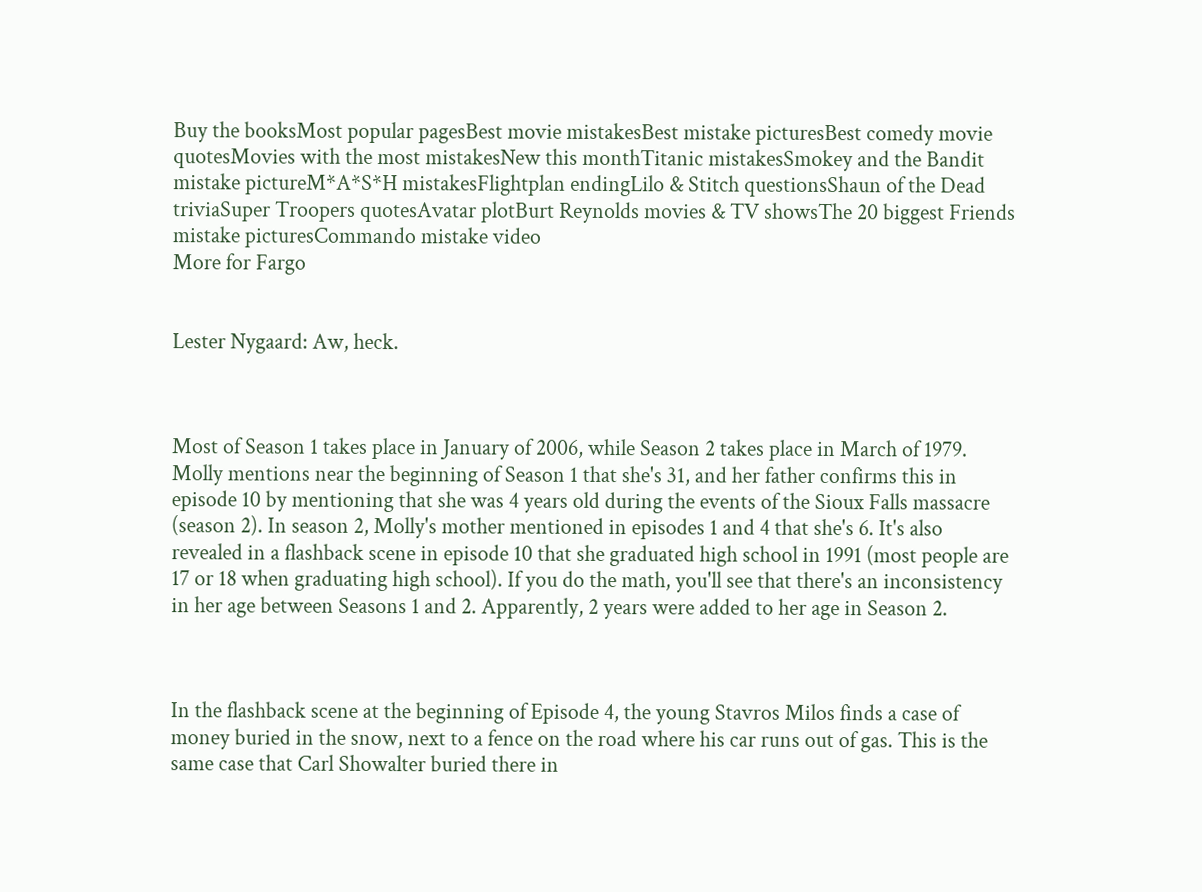Buy the booksMost popular pagesBest movie mistakesBest mistake picturesBest comedy movie quotesMovies with the most mistakesNew this monthTitanic mistakesSmokey and the Bandit mistake pictureM*A*S*H mistakesFlightplan endingLilo & Stitch questionsShaun of the Dead triviaSuper Troopers quotesAvatar plotBurt Reynolds movies & TV showsThe 20 biggest Friends mistake picturesCommando mistake video
More for Fargo


Lester Nygaard: Aw, heck.



Most of Season 1 takes place in January of 2006, while Season 2 takes place in March of 1979. Molly mentions near the beginning of Season 1 that she's 31, and her father confirms this in episode 10 by mentioning that she was 4 years old during the events of the Sioux Falls massacre (season 2). In season 2, Molly's mother mentioned in episodes 1 and 4 that she's 6. It's also revealed in a flashback scene in episode 10 that she graduated high school in 1991 (most people are 17 or 18 when graduating high school). If you do the math, you'll see that there's an inconsistency in her age between Seasons 1 and 2. Apparently, 2 years were added to her age in Season 2.



In the flashback scene at the beginning of Episode 4, the young Stavros Milos finds a case of money buried in the snow, next to a fence on the road where his car runs out of gas. This is the same case that Carl Showalter buried there in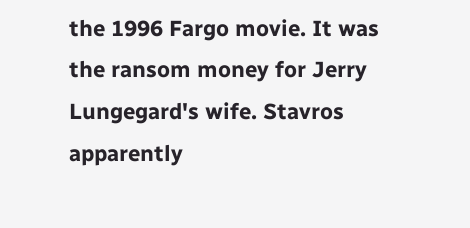the 1996 Fargo movie. It was the ransom money for Jerry Lungegard's wife. Stavros apparently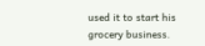used it to start his grocery business.